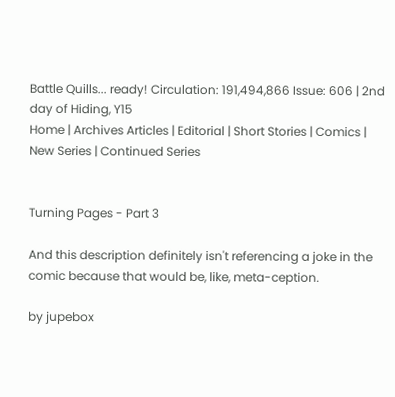Battle Quills... ready! Circulation: 191,494,866 Issue: 606 | 2nd day of Hiding, Y15
Home | Archives Articles | Editorial | Short Stories | Comics | New Series | Continued Series


Turning Pages - Part 3

And this description definitely isn't referencing a joke in the comic because that would be, like, meta-ception.

by jupebox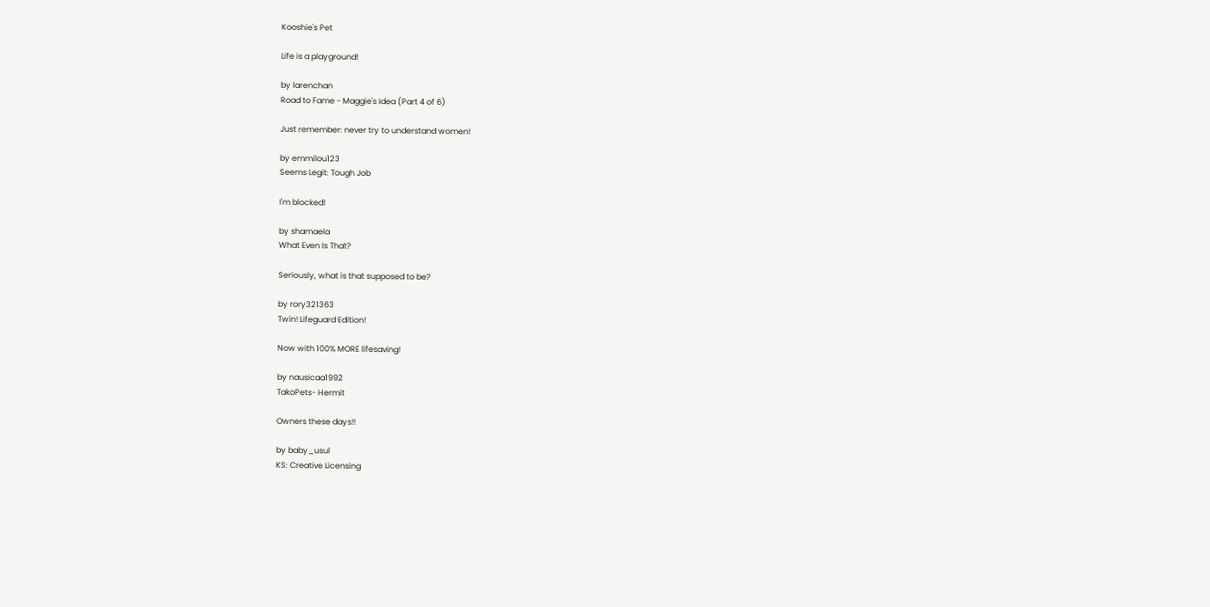Kooshie's Pet

Life is a playground!

by larenchan
Road to Fame - Maggie's Idea (Part 4 of 6)

Just remember: never try to understand women!

by emmilou123
Seems Legit: Tough Job

I'm blocked!

by shamaela
What Even Is That?

Seriously, what is that supposed to be?

by rory321363
Twin! Lifeguard Edition!

Now with 100% MORE lifesaving!

by nausicaa1992
TakoPets- Hermit

Owners these days!!

by baby_usul
KS: Creative Licensing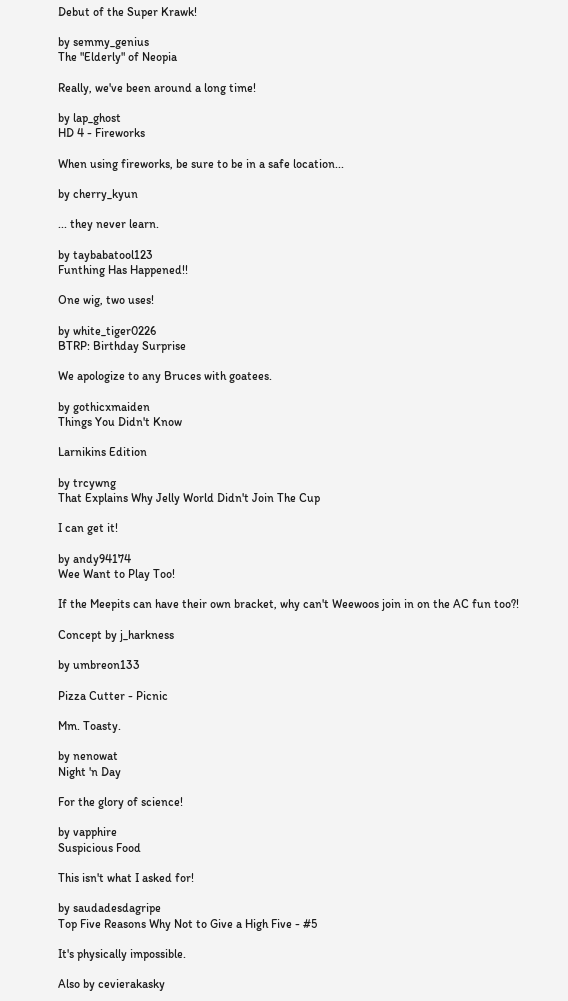Debut of the Super Krawk!

by semmy_genius
The "Elderly" of Neopia

Really, we've been around a long time!

by lap_ghost
HD 4 - Fireworks

When using fireworks, be sure to be in a safe location...

by cherry_kyun

... they never learn.

by taybabatool123
Funthing Has Happened!!

One wig, two uses!

by white_tiger0226
BTRP: Birthday Surprise

We apologize to any Bruces with goatees.

by gothicxmaiden
Things You Didn't Know

Larnikins Edition

by trcywng
That Explains Why Jelly World Didn't Join The Cup

I can get it!

by andy94174
Wee Want to Play Too!

If the Meepits can have their own bracket, why can't Weewoos join in on the AC fun too?!

Concept by j_harkness

by umbreon133

Pizza Cutter - Picnic

Mm. Toasty.

by nenowat
Night 'n Day

For the glory of science!

by vapphire
Suspicious Food

This isn't what I asked for!

by saudadesdagripe
Top Five Reasons Why Not to Give a High Five - #5

It's physically impossible.

Also by cevierakasky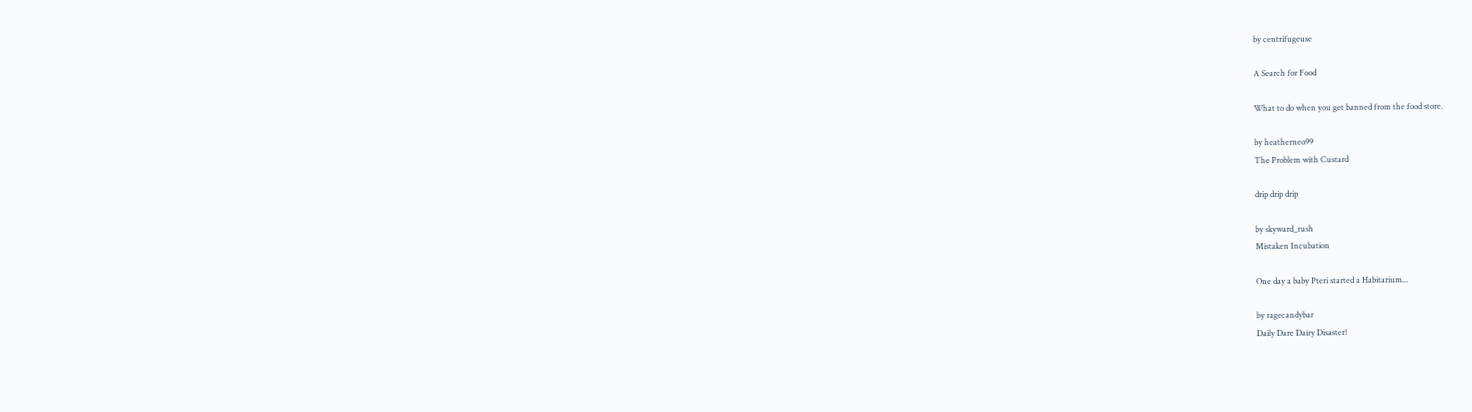by centrifugeuse

A Search for Food

What to do when you get banned from the food store.

by heatherneo99
The Problem with Custard

drip drip drip

by skyward_rush
Mistaken Incubation

One day a baby Pteri started a Habitarium...

by ragecandybar
Daily Dare Dairy Disaster!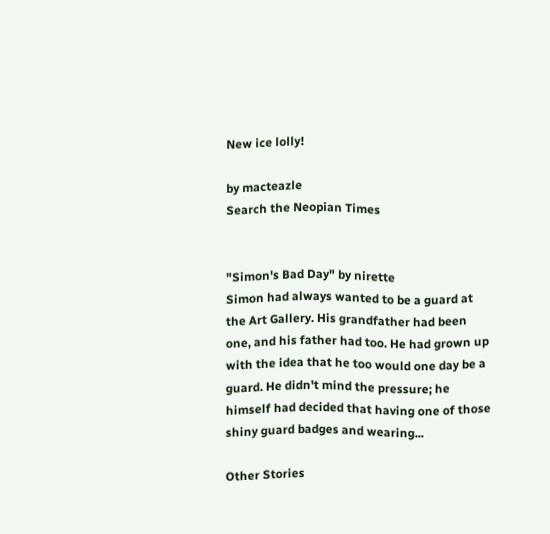New ice lolly!

by macteazle
Search the Neopian Times


"Simon's Bad Day" by nirette
Simon had always wanted to be a guard at the Art Gallery. His grandfather had been one, and his father had too. He had grown up with the idea that he too would one day be a guard. He didn't mind the pressure; he himself had decided that having one of those shiny guard badges and wearing...

Other Stories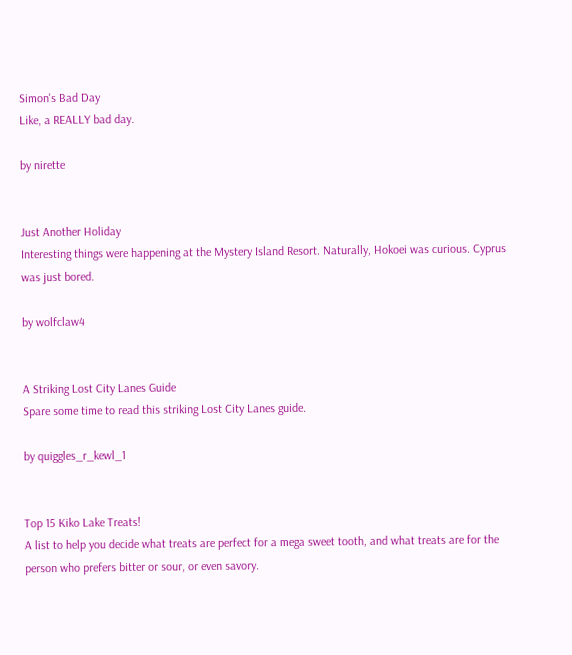Simon's Bad Day
Like, a REALLY bad day.

by nirette


Just Another Holiday
Interesting things were happening at the Mystery Island Resort. Naturally, Hokoei was curious. Cyprus was just bored.

by wolfclaw4


A Striking Lost City Lanes Guide
Spare some time to read this striking Lost City Lanes guide.

by quiggles_r_kewl_1


Top 15 Kiko Lake Treats!
A list to help you decide what treats are perfect for a mega sweet tooth, and what treats are for the person who prefers bitter or sour, or even savory.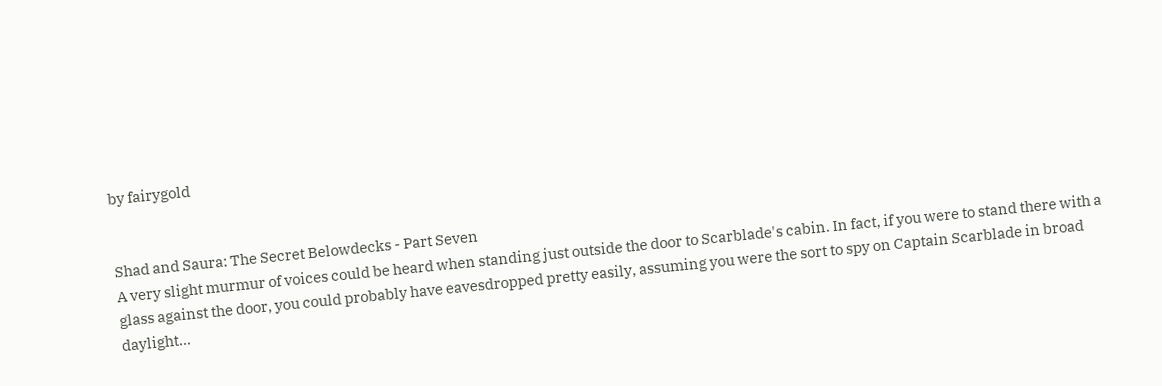by fairygold


Shad and Saura: The Secret Belowdecks - Part Seven
A very slight murmur of voices could be heard when standing just outside the door to Scarblade's cabin. In fact, if you were to stand there with a glass against the door, you could probably have eavesdropped pretty easily, assuming you were the sort to spy on Captain Scarblade in broad daylight...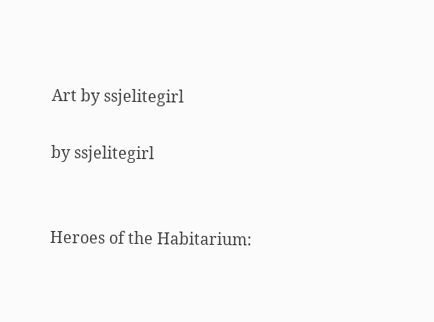Art by ssjelitegirl

by ssjelitegirl


Heroes of the Habitarium: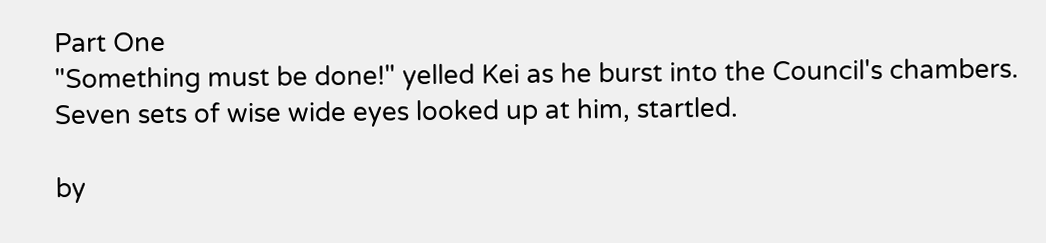Part One
"Something must be done!" yelled Kei as he burst into the Council's chambers. Seven sets of wise wide eyes looked up at him, startled.

by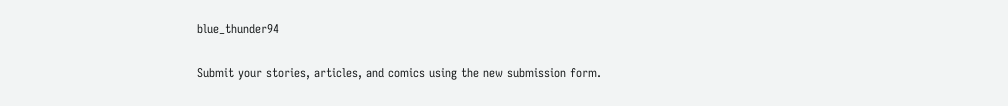blue_thunder94

Submit your stories, articles, and comics using the new submission form.